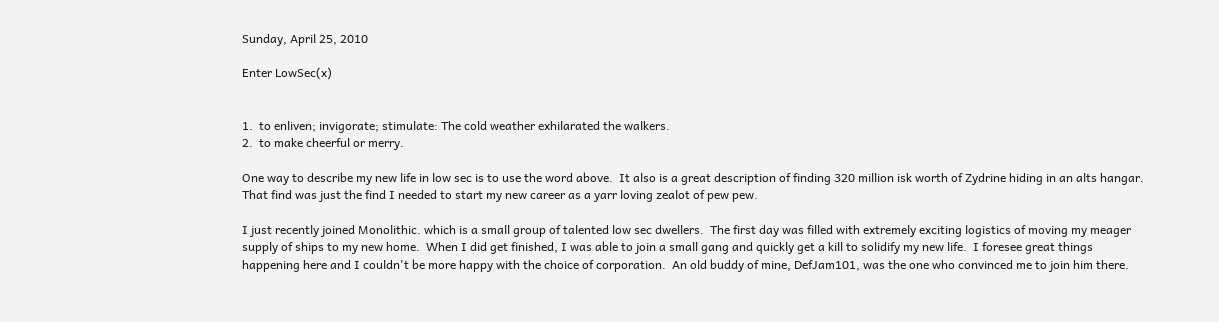Sunday, April 25, 2010

Enter LowSec(x)


1.  to enliven; invigorate; stimulate: The cold weather exhilarated the walkers.
2.  to make cheerful or merry.

One way to describe my new life in low sec is to use the word above.  It also is a great description of finding 320 million isk worth of Zydrine hiding in an alts hangar.  That find was just the find I needed to start my new career as a yarr loving zealot of pew pew.

I just recently joined Monolithic. which is a small group of talented low sec dwellers.  The first day was filled with extremely exciting logistics of moving my meager supply of ships to my new home.  When I did get finished, I was able to join a small gang and quickly get a kill to solidify my new life.  I foresee great things happening here and I couldn't be more happy with the choice of corporation.  An old buddy of mine, DefJam101, was the one who convinced me to join him there.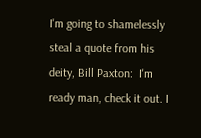I'm going to shamelessly steal a quote from his deity, Bill Paxton:  I'm ready man, check it out. I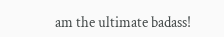am the ultimate badass!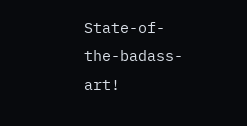State-of-the-badass-art!